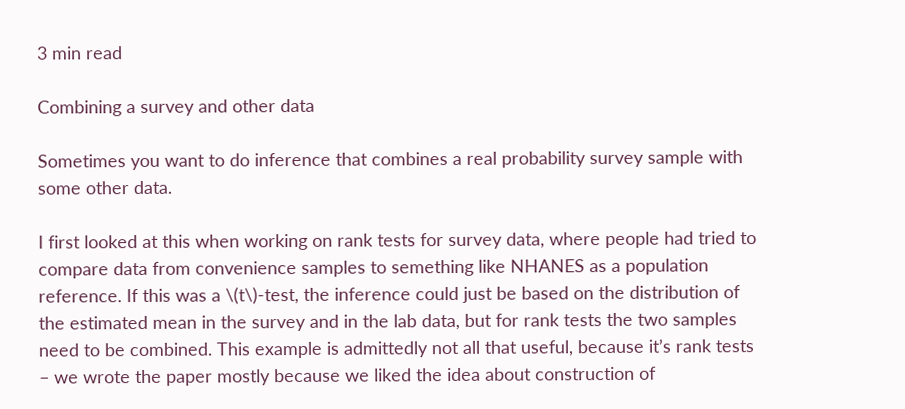3 min read

Combining a survey and other data

Sometimes you want to do inference that combines a real probability survey sample with some other data.

I first looked at this when working on rank tests for survey data, where people had tried to compare data from convenience samples to semething like NHANES as a population reference. If this was a \(t\)-test, the inference could just be based on the distribution of the estimated mean in the survey and in the lab data, but for rank tests the two samples need to be combined. This example is admittedly not all that useful, because it’s rank tests – we wrote the paper mostly because we liked the idea about construction of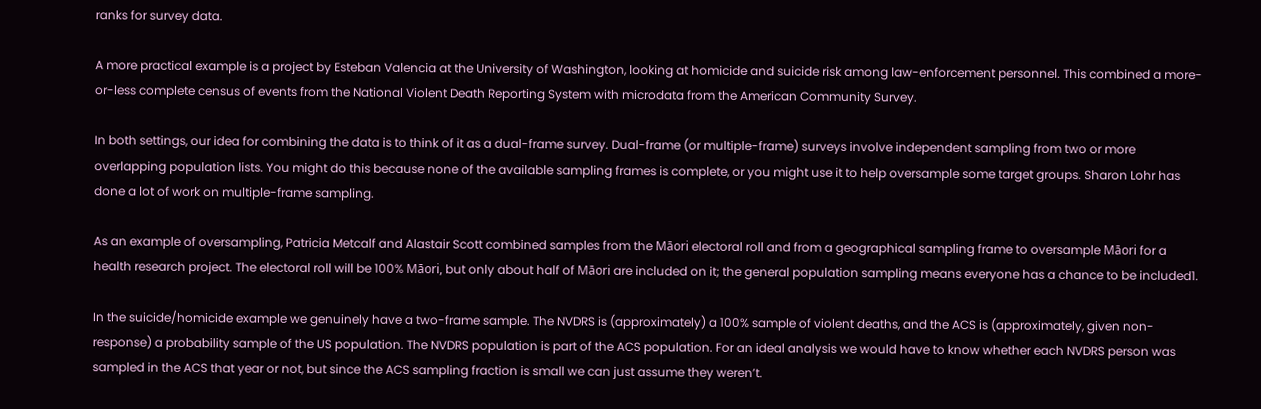ranks for survey data.

A more practical example is a project by Esteban Valencia at the University of Washington, looking at homicide and suicide risk among law-enforcement personnel. This combined a more-or-less complete census of events from the National Violent Death Reporting System with microdata from the American Community Survey.

In both settings, our idea for combining the data is to think of it as a dual-frame survey. Dual-frame (or multiple-frame) surveys involve independent sampling from two or more overlapping population lists. You might do this because none of the available sampling frames is complete, or you might use it to help oversample some target groups. Sharon Lohr has done a lot of work on multiple-frame sampling.

As an example of oversampling, Patricia Metcalf and Alastair Scott combined samples from the Māori electoral roll and from a geographical sampling frame to oversample Māori for a health research project. The electoral roll will be 100% Māori, but only about half of Māori are included on it; the general population sampling means everyone has a chance to be included1.

In the suicide/homicide example we genuinely have a two-frame sample. The NVDRS is (approximately) a 100% sample of violent deaths, and the ACS is (approximately, given non-response) a probability sample of the US population. The NVDRS population is part of the ACS population. For an ideal analysis we would have to know whether each NVDRS person was sampled in the ACS that year or not, but since the ACS sampling fraction is small we can just assume they weren’t.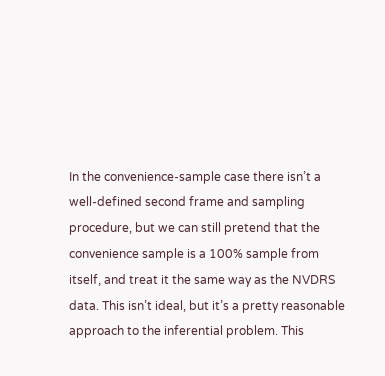In the convenience-sample case there isn’t a well-defined second frame and sampling procedure, but we can still pretend that the convenience sample is a 100% sample from itself, and treat it the same way as the NVDRS data. This isn’t ideal, but it’s a pretty reasonable approach to the inferential problem. This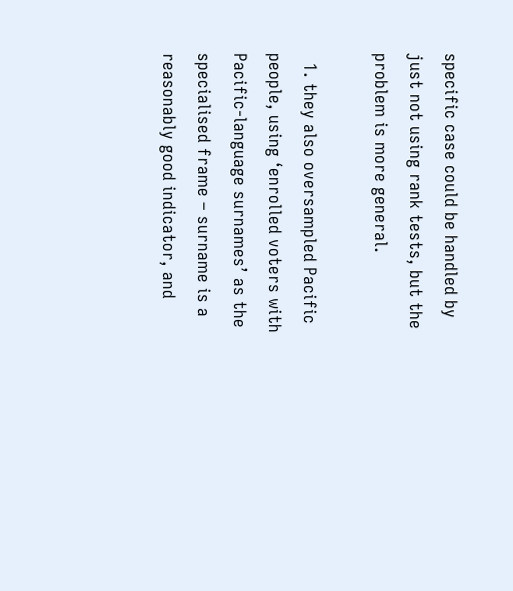specific case could be handled by just not using rank tests, but the problem is more general.

  1. they also oversampled Pacific people, using ‘enrolled voters with Pacific-language surnames’ as the specialised frame – surname is a reasonably good indicator, and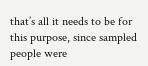that’s all it needs to be for this purpose, since sampled people were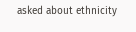asked about ethnicity